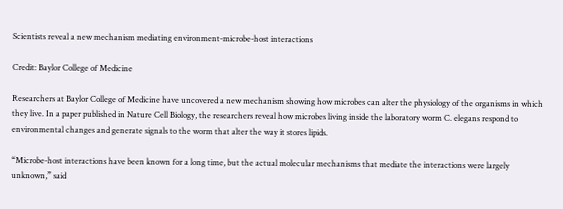Scientists reveal a new mechanism mediating environment-microbe-host interactions

Credit: Baylor College of Medicine

Researchers at Baylor College of Medicine have uncovered a new mechanism showing how microbes can alter the physiology of the organisms in which they live. In a paper published in Nature Cell Biology, the researchers reveal how microbes living inside the laboratory worm C. elegans respond to environmental changes and generate signals to the worm that alter the way it stores lipids.

“Microbe-host interactions have been known for a long time, but the actual molecular mechanisms that mediate the interactions were largely unknown,” said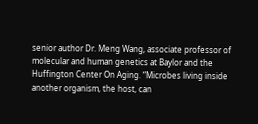senior author Dr. Meng Wang, associate professor of molecular and human genetics at Baylor and the Huffington Center On Aging. “Microbes living inside another organism, the host, can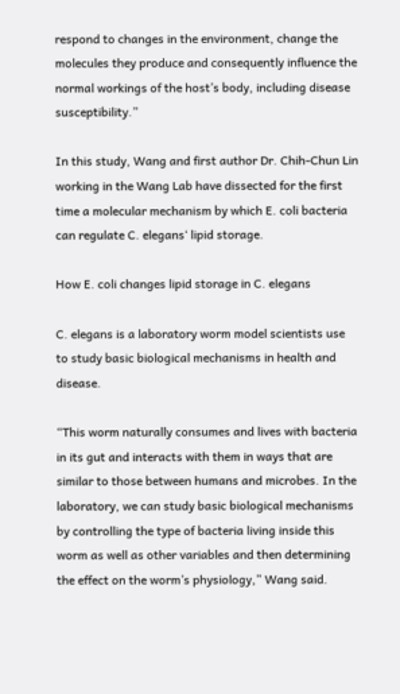respond to changes in the environment, change the molecules they produce and consequently influence the normal workings of the host’s body, including disease susceptibility.”

In this study, Wang and first author Dr. Chih-Chun Lin working in the Wang Lab have dissected for the first time a molecular mechanism by which E. coli bacteria can regulate C. elegans‘ lipid storage.

How E. coli changes lipid storage in C. elegans

C. elegans is a laboratory worm model scientists use to study basic biological mechanisms in health and disease.

“This worm naturally consumes and lives with bacteria in its gut and interacts with them in ways that are similar to those between humans and microbes. In the laboratory, we can study basic biological mechanisms by controlling the type of bacteria living inside this worm as well as other variables and then determining the effect on the worm’s physiology,” Wang said.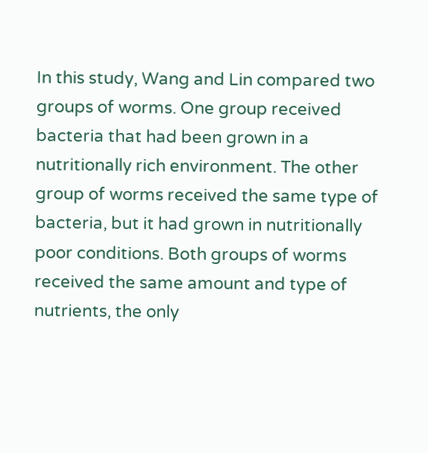In this study, Wang and Lin compared two groups of worms. One group received bacteria that had been grown in a nutritionally rich environment. The other group of worms received the same type of bacteria, but it had grown in nutritionally poor conditions. Both groups of worms received the same amount and type of nutrients, the only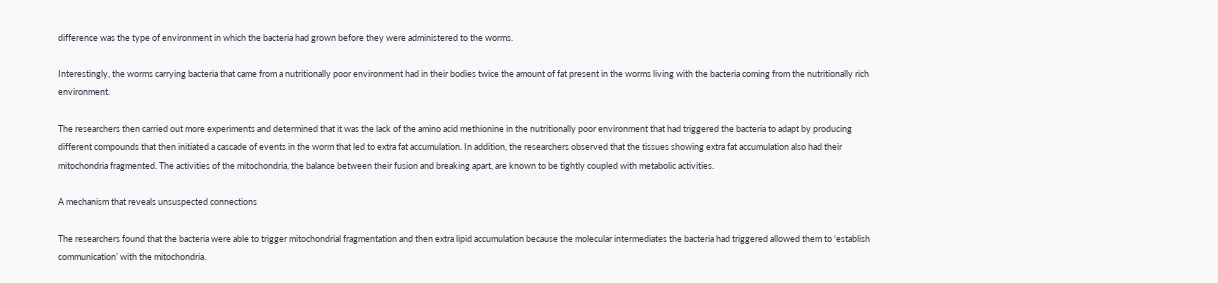difference was the type of environment in which the bacteria had grown before they were administered to the worms.

Interestingly, the worms carrying bacteria that came from a nutritionally poor environment had in their bodies twice the amount of fat present in the worms living with the bacteria coming from the nutritionally rich environment.

The researchers then carried out more experiments and determined that it was the lack of the amino acid methionine in the nutritionally poor environment that had triggered the bacteria to adapt by producing different compounds that then initiated a cascade of events in the worm that led to extra fat accumulation. In addition, the researchers observed that the tissues showing extra fat accumulation also had their mitochondria fragmented. The activities of the mitochondria, the balance between their fusion and breaking apart, are known to be tightly coupled with metabolic activities.

A mechanism that reveals unsuspected connections

The researchers found that the bacteria were able to trigger mitochondrial fragmentation and then extra lipid accumulation because the molecular intermediates the bacteria had triggered allowed them to ‘establish communication’ with the mitochondria.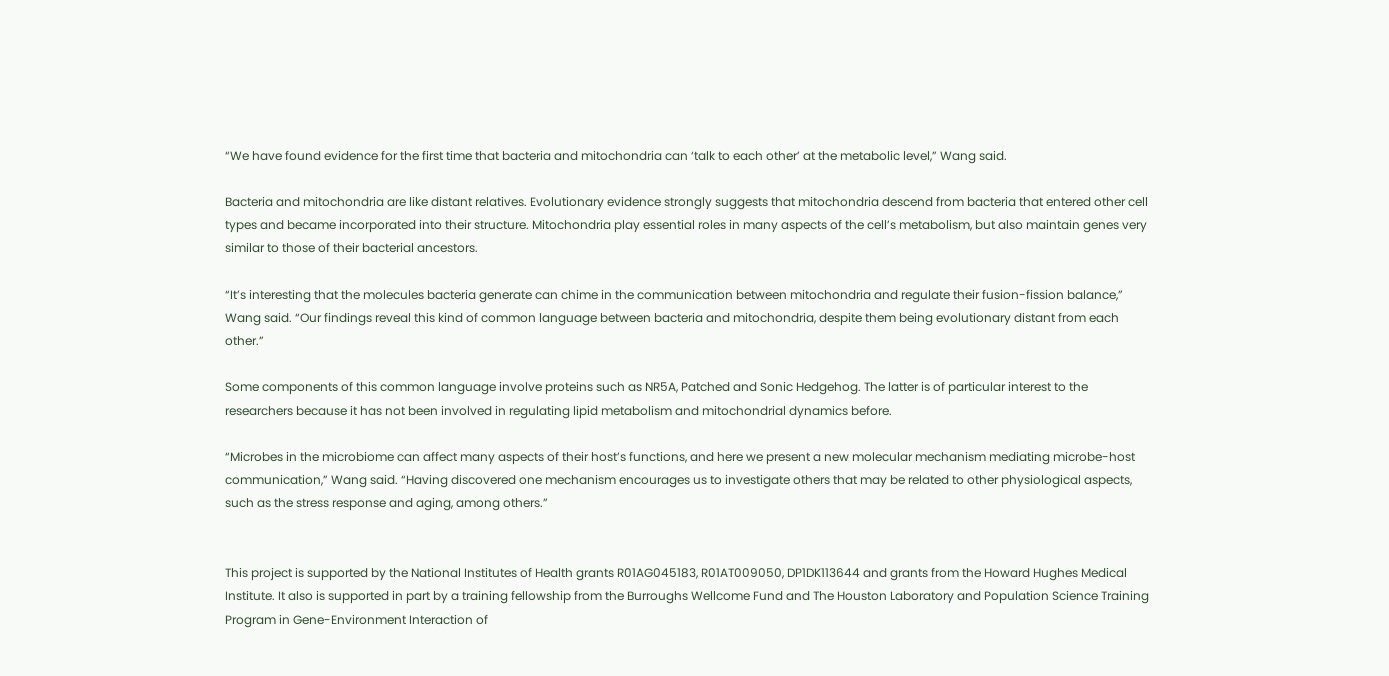“We have found evidence for the first time that bacteria and mitochondria can ‘talk to each other’ at the metabolic level,” Wang said.

Bacteria and mitochondria are like distant relatives. Evolutionary evidence strongly suggests that mitochondria descend from bacteria that entered other cell types and became incorporated into their structure. Mitochondria play essential roles in many aspects of the cell’s metabolism, but also maintain genes very similar to those of their bacterial ancestors.

“It’s interesting that the molecules bacteria generate can chime in the communication between mitochondria and regulate their fusion-fission balance,” Wang said. “Our findings reveal this kind of common language between bacteria and mitochondria, despite them being evolutionary distant from each other.”

Some components of this common language involve proteins such as NR5A, Patched and Sonic Hedgehog. The latter is of particular interest to the researchers because it has not been involved in regulating lipid metabolism and mitochondrial dynamics before.

“Microbes in the microbiome can affect many aspects of their host’s functions, and here we present a new molecular mechanism mediating microbe-host communication,” Wang said. “Having discovered one mechanism encourages us to investigate others that may be related to other physiological aspects, such as the stress response and aging, among others.”


This project is supported by the National Institutes of Health grants R01AG045183, R01AT009050, DP1DK113644 and grants from the Howard Hughes Medical Institute. It also is supported in part by a training fellowship from the Burroughs Wellcome Fund and The Houston Laboratory and Population Science Training Program in Gene-Environment Interaction of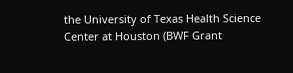the University of Texas Health Science Center at Houston (BWF Grant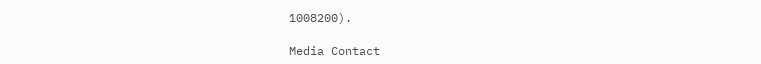1008200).

Media Contact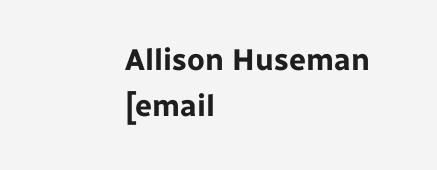Allison Huseman
[email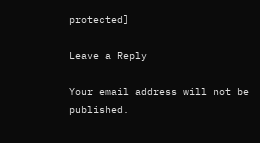protected]

Leave a Reply

Your email address will not be published.